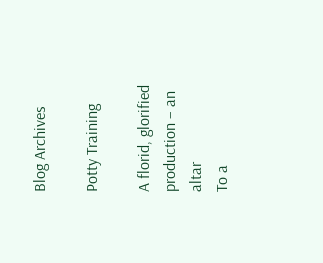Blog Archives

Potty Training

A florid, glorified production – an altar
To a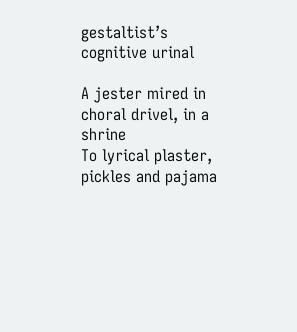gestaltist’s cognitive urinal

A jester mired in choral drivel, in a shrine
To lyrical plaster, pickles and pajama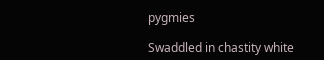pygmies

Swaddled in chastity white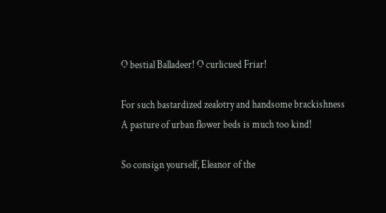O bestial Balladeer! O curlicued Friar!

For such bastardized zealotry and handsome brackishness
A pasture of urban flower beds is much too kind!

So consign yourself, Eleanor of the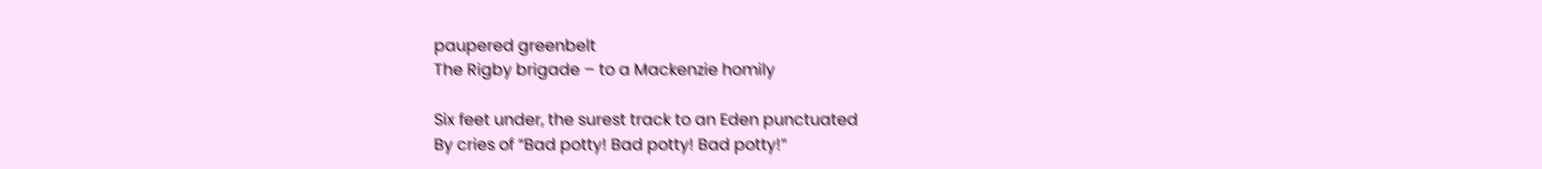paupered greenbelt
The Rigby brigade – to a Mackenzie homily

Six feet under, the surest track to an Eden punctuated
By cries of “Bad potty! Bad potty! Bad potty!”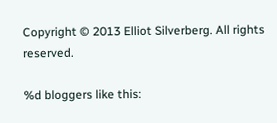Copyright © 2013 Elliot Silverberg. All rights reserved.

%d bloggers like this: